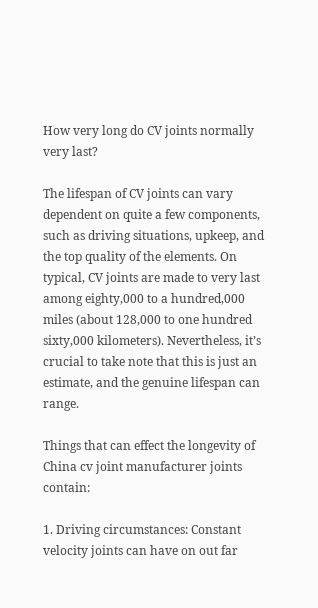How very long do CV joints normally very last?

The lifespan of CV joints can vary dependent on quite a few components, such as driving situations, upkeep, and the top quality of the elements. On typical, CV joints are made to very last among eighty,000 to a hundred,000 miles (about 128,000 to one hundred sixty,000 kilometers). Nevertheless, it’s crucial to take note that this is just an estimate, and the genuine lifespan can range.

Things that can effect the longevity of China cv joint manufacturer joints contain:

1. Driving circumstances: Constant velocity joints can have on out far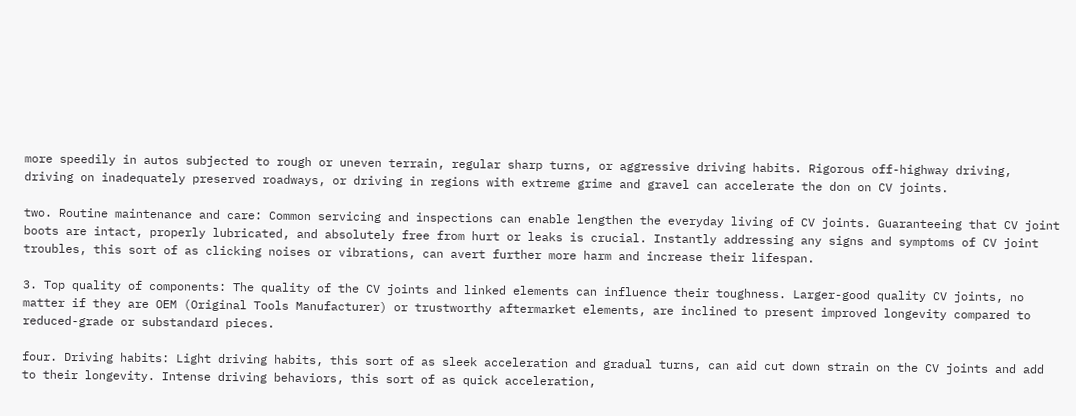more speedily in autos subjected to rough or uneven terrain, regular sharp turns, or aggressive driving habits. Rigorous off-highway driving, driving on inadequately preserved roadways, or driving in regions with extreme grime and gravel can accelerate the don on CV joints.

two. Routine maintenance and care: Common servicing and inspections can enable lengthen the everyday living of CV joints. Guaranteeing that CV joint boots are intact, properly lubricated, and absolutely free from hurt or leaks is crucial. Instantly addressing any signs and symptoms of CV joint troubles, this sort of as clicking noises or vibrations, can avert further more harm and increase their lifespan.

3. Top quality of components: The quality of the CV joints and linked elements can influence their toughness. Larger-good quality CV joints, no matter if they are OEM (Original Tools Manufacturer) or trustworthy aftermarket elements, are inclined to present improved longevity compared to reduced-grade or substandard pieces.

four. Driving habits: Light driving habits, this sort of as sleek acceleration and gradual turns, can aid cut down strain on the CV joints and add to their longevity. Intense driving behaviors, this sort of as quick acceleration,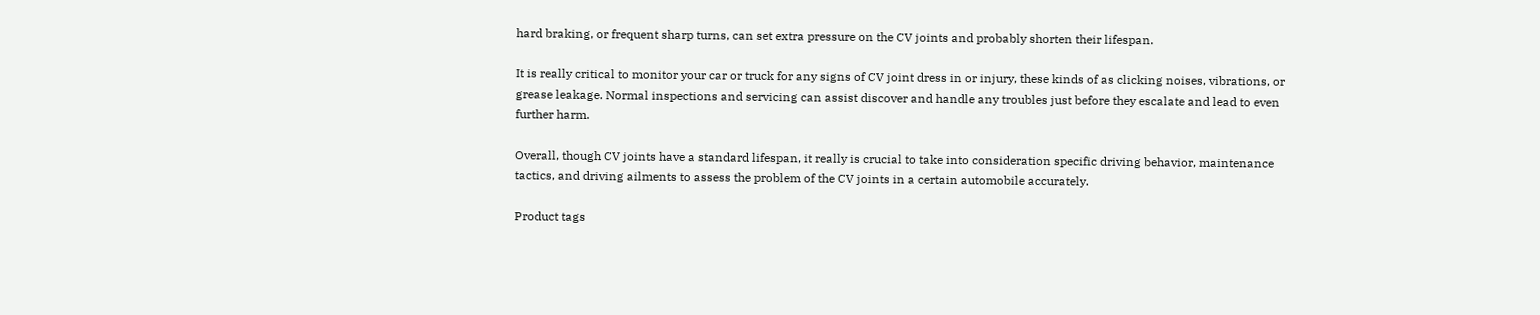hard braking, or frequent sharp turns, can set extra pressure on the CV joints and probably shorten their lifespan.

It is really critical to monitor your car or truck for any signs of CV joint dress in or injury, these kinds of as clicking noises, vibrations, or grease leakage. Normal inspections and servicing can assist discover and handle any troubles just before they escalate and lead to even further harm.

Overall, though CV joints have a standard lifespan, it really is crucial to take into consideration specific driving behavior, maintenance tactics, and driving ailments to assess the problem of the CV joints in a certain automobile accurately.

Product tags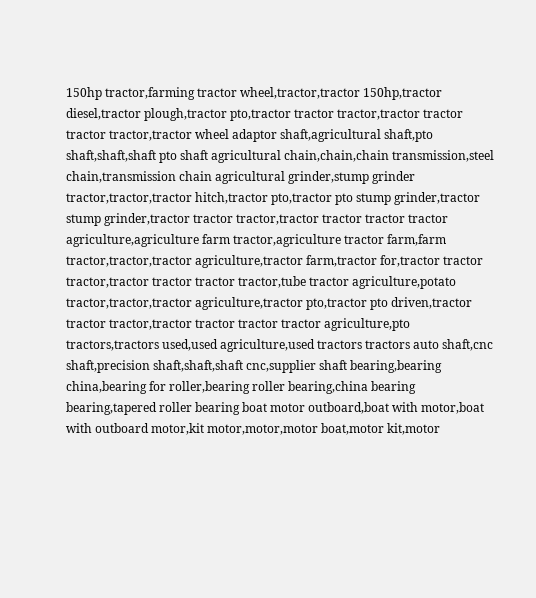150hp tractor,farming tractor wheel,tractor,tractor 150hp,tractor diesel,tractor plough,tractor pto,tractor tractor tractor,tractor tractor tractor tractor,tractor wheel adaptor shaft,agricultural shaft,pto shaft,shaft,shaft pto shaft agricultural chain,chain,chain transmission,steel chain,transmission chain agricultural grinder,stump grinder tractor,tractor,tractor hitch,tractor pto,tractor pto stump grinder,tractor stump grinder,tractor tractor tractor,tractor tractor tractor tractor agriculture,agriculture farm tractor,agriculture tractor farm,farm tractor,tractor,tractor agriculture,tractor farm,tractor for,tractor tractor tractor,tractor tractor tractor tractor,tube tractor agriculture,potato tractor,tractor,tractor agriculture,tractor pto,tractor pto driven,tractor tractor tractor,tractor tractor tractor tractor agriculture,pto tractors,tractors used,used agriculture,used tractors tractors auto shaft,cnc shaft,precision shaft,shaft,shaft cnc,supplier shaft bearing,bearing china,bearing for roller,bearing roller bearing,china bearing bearing,tapered roller bearing boat motor outboard,boat with motor,boat with outboard motor,kit motor,motor,motor boat,motor kit,motor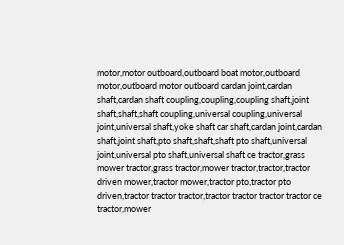motor,motor outboard,outboard boat motor,outboard motor,outboard motor outboard cardan joint,cardan shaft,cardan shaft coupling,coupling,coupling shaft,joint shaft,shaft,shaft coupling,universal coupling,universal joint,universal shaft,yoke shaft car shaft,cardan joint,cardan shaft,joint shaft,pto shaft,shaft,shaft pto shaft,universal joint,universal pto shaft,universal shaft ce tractor,grass mower tractor,grass tractor,mower tractor,tractor,tractor driven mower,tractor mower,tractor pto,tractor pto driven,tractor tractor tractor,tractor tractor tractor tractor ce tractor,mower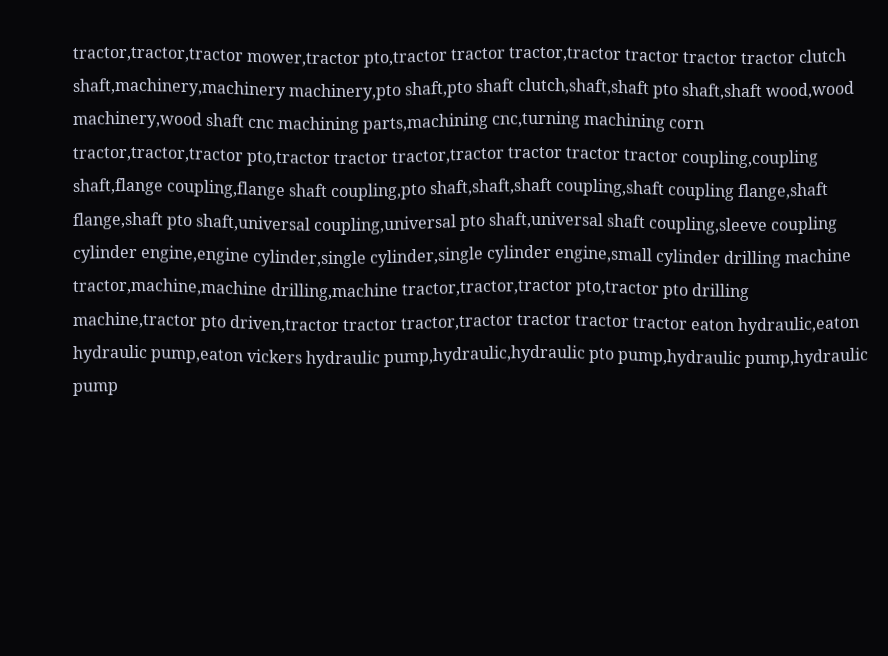tractor,tractor,tractor mower,tractor pto,tractor tractor tractor,tractor tractor tractor tractor clutch shaft,machinery,machinery machinery,pto shaft,pto shaft clutch,shaft,shaft pto shaft,shaft wood,wood machinery,wood shaft cnc machining parts,machining cnc,turning machining corn tractor,tractor,tractor pto,tractor tractor tractor,tractor tractor tractor tractor coupling,coupling shaft,flange coupling,flange shaft coupling,pto shaft,shaft,shaft coupling,shaft coupling flange,shaft flange,shaft pto shaft,universal coupling,universal pto shaft,universal shaft coupling,sleeve coupling cylinder engine,engine cylinder,single cylinder,single cylinder engine,small cylinder drilling machine tractor,machine,machine drilling,machine tractor,tractor,tractor pto,tractor pto drilling machine,tractor pto driven,tractor tractor tractor,tractor tractor tractor tractor eaton hydraulic,eaton hydraulic pump,eaton vickers hydraulic pump,hydraulic,hydraulic pto pump,hydraulic pump,hydraulic pump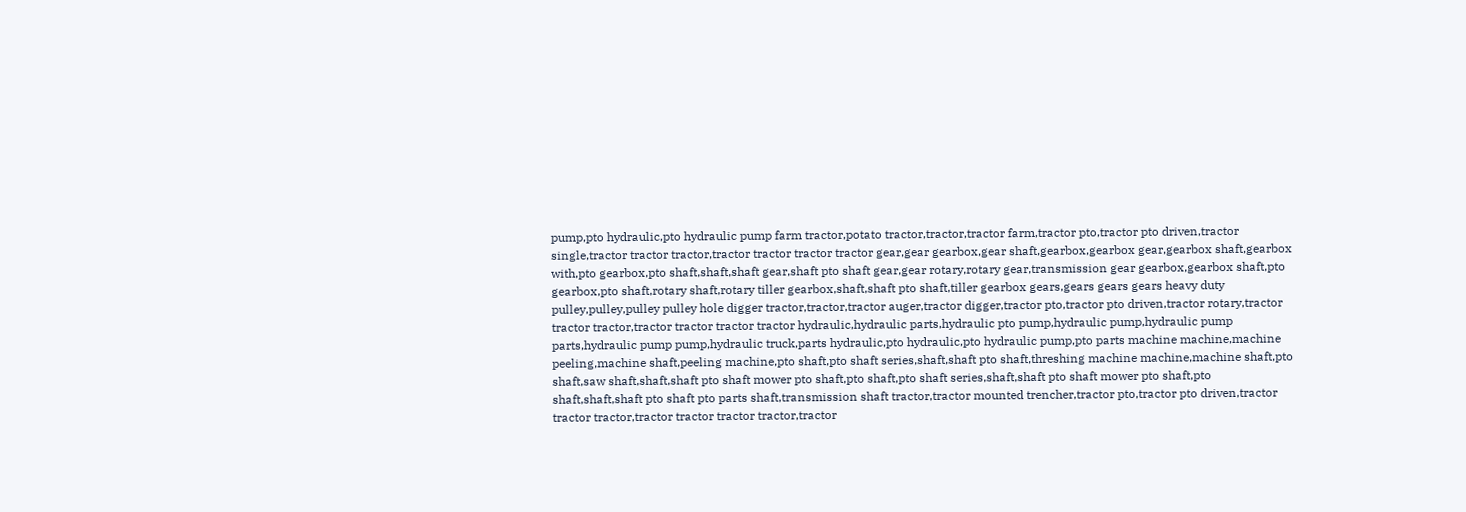pump,pto hydraulic,pto hydraulic pump farm tractor,potato tractor,tractor,tractor farm,tractor pto,tractor pto driven,tractor single,tractor tractor tractor,tractor tractor tractor tractor gear,gear gearbox,gear shaft,gearbox,gearbox gear,gearbox shaft,gearbox with,pto gearbox,pto shaft,shaft,shaft gear,shaft pto shaft gear,gear rotary,rotary gear,transmission gear gearbox,gearbox shaft,pto gearbox,pto shaft,rotary shaft,rotary tiller gearbox,shaft,shaft pto shaft,tiller gearbox gears,gears gears gears heavy duty pulley,pulley,pulley pulley hole digger tractor,tractor,tractor auger,tractor digger,tractor pto,tractor pto driven,tractor rotary,tractor tractor tractor,tractor tractor tractor tractor hydraulic,hydraulic parts,hydraulic pto pump,hydraulic pump,hydraulic pump parts,hydraulic pump pump,hydraulic truck,parts hydraulic,pto hydraulic,pto hydraulic pump,pto parts machine machine,machine peeling,machine shaft,peeling machine,pto shaft,pto shaft series,shaft,shaft pto shaft,threshing machine machine,machine shaft,pto shaft,saw shaft,shaft,shaft pto shaft mower pto shaft,pto shaft,pto shaft series,shaft,shaft pto shaft mower pto shaft,pto shaft,shaft,shaft pto shaft pto parts shaft,transmission shaft tractor,tractor mounted trencher,tractor pto,tractor pto driven,tractor tractor tractor,tractor tractor tractor tractor,tractor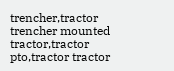trencher,tractor trencher mounted tractor,tractor pto,tractor tractor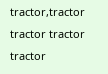tractor,tractor tractor tractor tractor